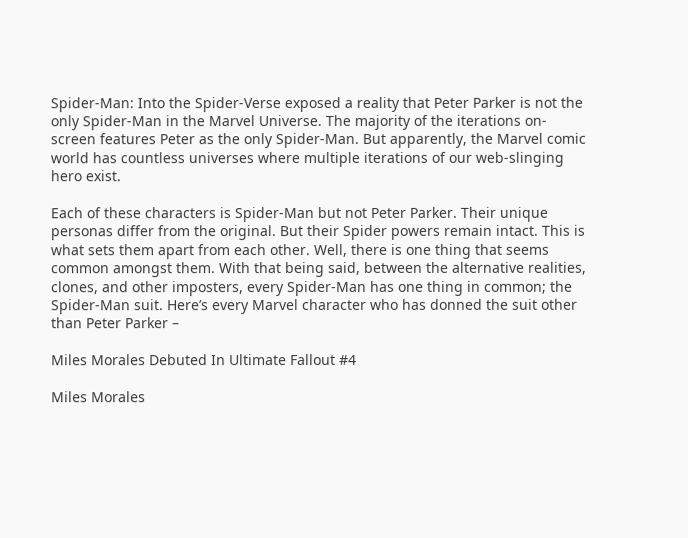Spider-Man: Into the Spider-Verse exposed a reality that Peter Parker is not the only Spider-Man in the Marvel Universe. The majority of the iterations on-screen features Peter as the only Spider-Man. But apparently, the Marvel comic world has countless universes where multiple iterations of our web-slinging hero exist.

Each of these characters is Spider-Man but not Peter Parker. Their unique personas differ from the original. But their Spider powers remain intact. This is what sets them apart from each other. Well, there is one thing that seems common amongst them. With that being said, between the alternative realities, clones, and other imposters, every Spider-Man has one thing in common; the Spider-Man suit. Here’s every Marvel character who has donned the suit other than Peter Parker –

Miles Morales Debuted In Ultimate Fallout #4

Miles Morales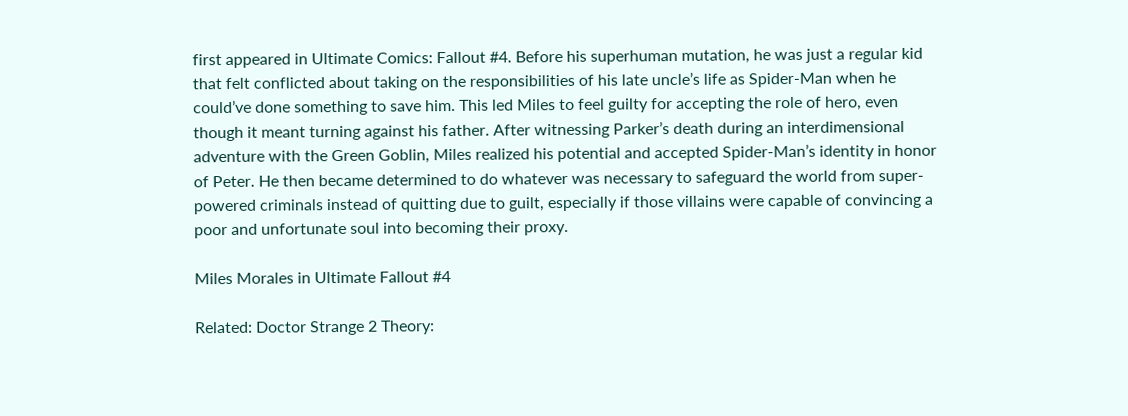first appeared in Ultimate Comics: Fallout #4. Before his superhuman mutation, he was just a regular kid that felt conflicted about taking on the responsibilities of his late uncle’s life as Spider-Man when he could’ve done something to save him. This led Miles to feel guilty for accepting the role of hero, even though it meant turning against his father. After witnessing Parker’s death during an interdimensional adventure with the Green Goblin, Miles realized his potential and accepted Spider-Man’s identity in honor of Peter. He then became determined to do whatever was necessary to safeguard the world from super-powered criminals instead of quitting due to guilt, especially if those villains were capable of convincing a poor and unfortunate soul into becoming their proxy.

Miles Morales in Ultimate Fallout #4

Related: Doctor Strange 2 Theory: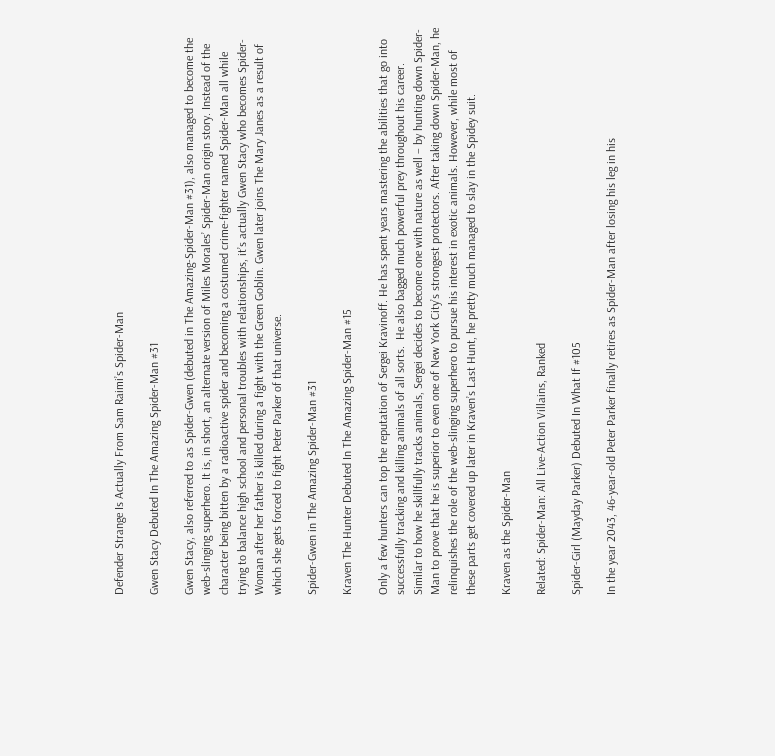Defender Strange Is Actually From Sam Raimi’s Spider-Man

Gwen Stacy Debuted In The Amazing Spider-Man #31

Gwen Stacy, also referred to as Spider-Gwen (debuted in The Amazing-Spider-Man #31), also managed to become the web-slinging superhero. It is, in short, an alternate version of Miles Morales’ Spider-Man origin story. Instead of the character being bitten by a radioactive spider and becoming a costumed crime-fighter named Spider-Man all while trying to balance high school and personal troubles with relationships, it’s actually Gwen Stacy who becomes Spider-Woman after her father is killed during a fight with the Green Goblin. Gwen later joins The Mary Janes as a result of which she gets forced to fight Peter Parker of that universe.

Spider-Gwen in The Amazing Spider-Man #31

Kraven The Hunter Debuted In The Amazing Spider-Man #15

Only a few hunters can top the reputation of Sergei Kravinoff. He has spent years mastering the abilities that go into successfully tracking and killing animals of all sorts.  He also bagged much powerful prey throughout his career. Similar to how he skillfully tracks animals, Sergei decides to become one with nature as well – by hunting down Spider-Man to prove that he is superior to even one of New York City’s strongest protectors. After taking down Spider-Man, he relinquishes the role of the web-slinging superhero to pursue his interest in exotic animals. However, while most of these parts get covered up later in Kraven’s Last Hunt, he pretty much managed to slay in the Spidey suit.

Kraven as the Spider-Man

Related: Spider-Man: All Live-Action Villains, Ranked

Spider-Girl (Mayday Parker) Debuted In What If #105

In the year 2043, 46-year-old Peter Parker finally retires as Spider-Man after losing his leg in his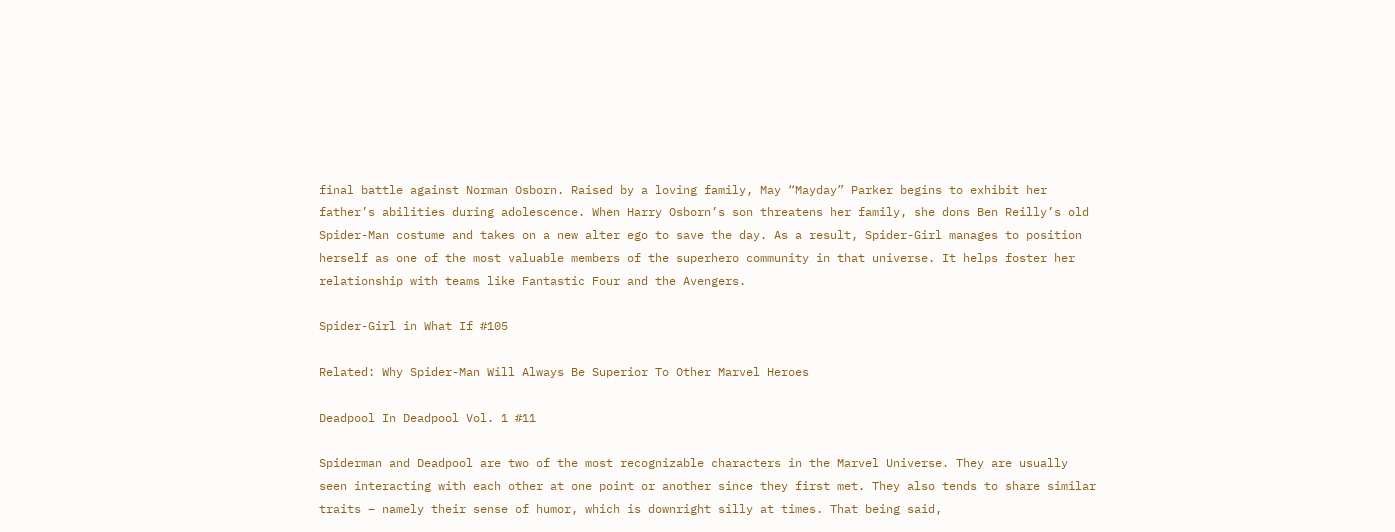final battle against Norman Osborn. Raised by a loving family, May “Mayday” Parker begins to exhibit her father’s abilities during adolescence. When Harry Osborn’s son threatens her family, she dons Ben Reilly’s old Spider-Man costume and takes on a new alter ego to save the day. As a result, Spider-Girl manages to position herself as one of the most valuable members of the superhero community in that universe. It helps foster her relationship with teams like Fantastic Four and the Avengers.

Spider-Girl in What If #105

Related: Why Spider-Man Will Always Be Superior To Other Marvel Heroes

Deadpool In Deadpool Vol. 1 #11

Spiderman and Deadpool are two of the most recognizable characters in the Marvel Universe. They are usually seen interacting with each other at one point or another since they first met. They also tends to share similar traits – namely their sense of humor, which is downright silly at times. That being said,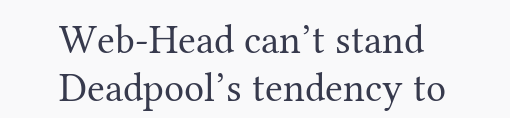Web-Head can’t stand Deadpool’s tendency to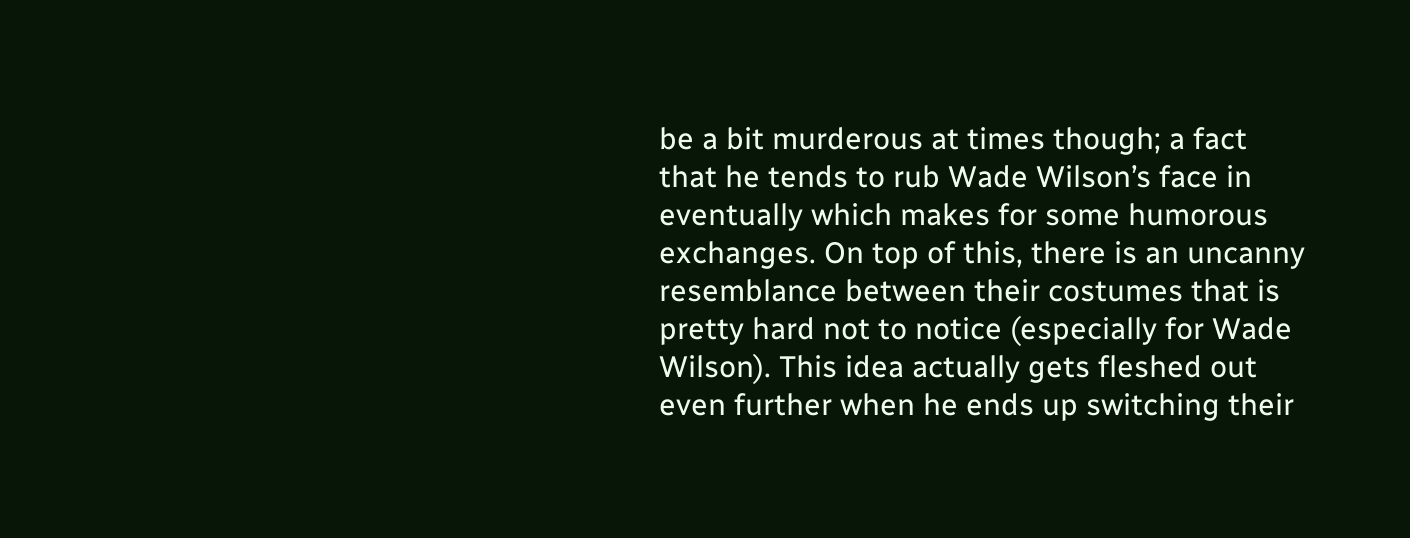be a bit murderous at times though; a fact that he tends to rub Wade Wilson’s face in eventually which makes for some humorous exchanges. On top of this, there is an uncanny resemblance between their costumes that is pretty hard not to notice (especially for Wade Wilson). This idea actually gets fleshed out even further when he ends up switching their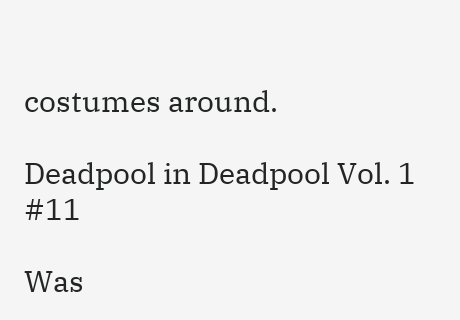costumes around.

Deadpool in Deadpool Vol. 1 #11

Was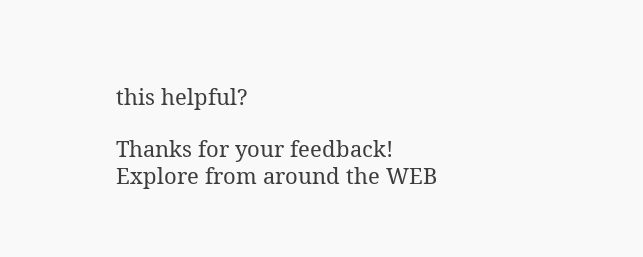this helpful?

Thanks for your feedback!
Explore from around the WEB